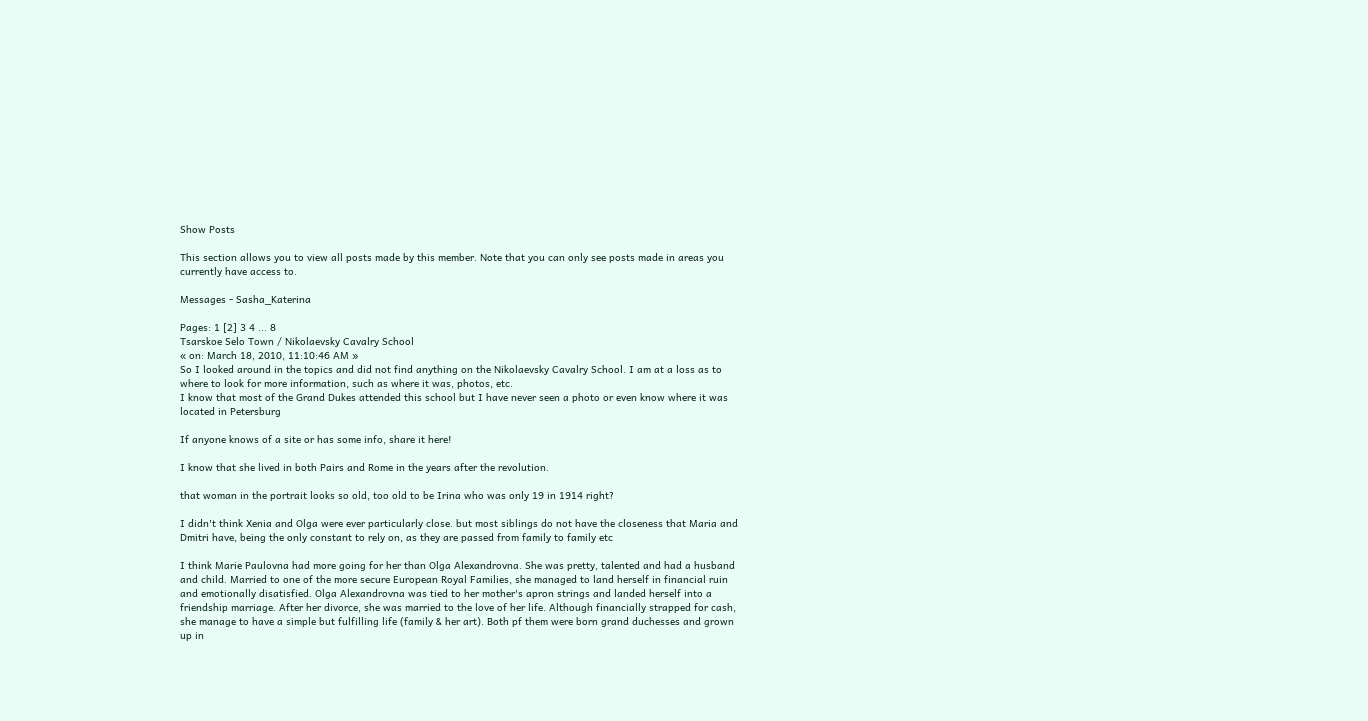Show Posts

This section allows you to view all posts made by this member. Note that you can only see posts made in areas you currently have access to.

Messages - Sasha_Katerina

Pages: 1 [2] 3 4 ... 8
Tsarskoe Selo Town / Nikolaevsky Cavalry School
« on: March 18, 2010, 11:10:46 AM »
So I looked around in the topics and did not find anything on the Nikolaevsky Cavalry School. I am at a loss as to where to look for more information, such as where it was, photos, etc.
I know that most of the Grand Dukes attended this school but I have never seen a photo or even know where it was located in Petersburg

If anyone knows of a site or has some info, share it here!

I know that she lived in both Pairs and Rome in the years after the revolution.

that woman in the portrait looks so old, too old to be Irina who was only 19 in 1914 right?

I didn't think Xenia and Olga were ever particularly close. but most siblings do not have the closeness that Maria and Dmitri have, being the only constant to rely on, as they are passed from family to family etc

I think Marie Paulovna had more going for her than Olga Alexandrovna. She was pretty, talented and had a husband and child. Married to one of the more secure European Royal Families, she managed to land herself in financial ruin and emotionally disatisfied. Olga Alexandrovna was tied to her mother's apron strings and landed herself into a friendship marriage. After her divorce, she was married to the love of her life. Although financially strapped for cash, she manage to have a simple but fulfilling life (family & her art). Both pf them were born grand duchesses and grown up in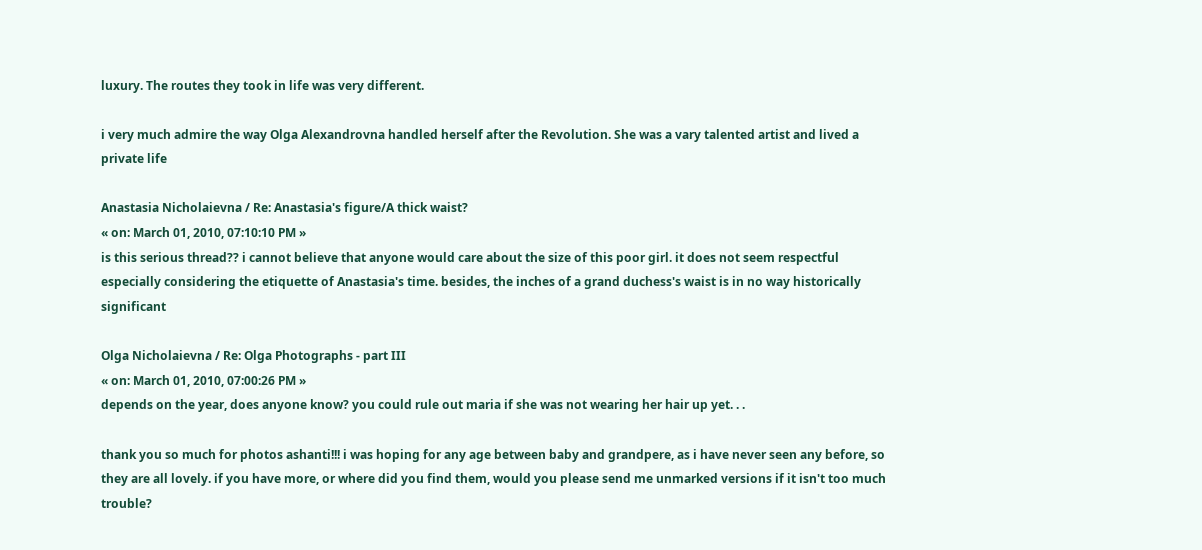luxury. The routes they took in life was very different.

i very much admire the way Olga Alexandrovna handled herself after the Revolution. She was a vary talented artist and lived a private life

Anastasia Nicholaievna / Re: Anastasia's figure/A thick waist?
« on: March 01, 2010, 07:10:10 PM »
is this serious thread?? i cannot believe that anyone would care about the size of this poor girl. it does not seem respectful especially considering the etiquette of Anastasia's time. besides, the inches of a grand duchess's waist is in no way historically significant

Olga Nicholaievna / Re: Olga Photographs - part III
« on: March 01, 2010, 07:00:26 PM »
depends on the year, does anyone know? you could rule out maria if she was not wearing her hair up yet. . .

thank you so much for photos ashanti!!! i was hoping for any age between baby and grandpere, as i have never seen any before, so they are all lovely. if you have more, or where did you find them, would you please send me unmarked versions if it isn't too much trouble?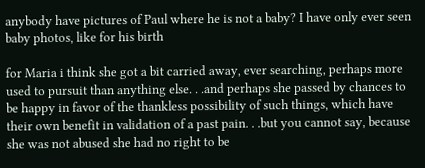anybody have pictures of Paul where he is not a baby? I have only ever seen baby photos, like for his birth

for Maria i think she got a bit carried away, ever searching, perhaps more used to pursuit than anything else. . .and perhaps she passed by chances to be happy in favor of the thankless possibility of such things, which have their own benefit in validation of a past pain. . .but you cannot say, because she was not abused she had no right to be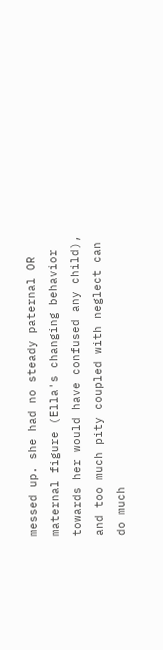messed up. she had no steady paternal OR maternal figure (Ella's changing behavior towards her would have confused any child), and too much pity coupled with neglect can do much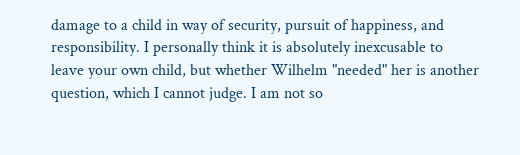damage to a child in way of security, pursuit of happiness, and responsibility. I personally think it is absolutely inexcusable to leave your own child, but whether Wilhelm "needed" her is another question, which I cannot judge. I am not so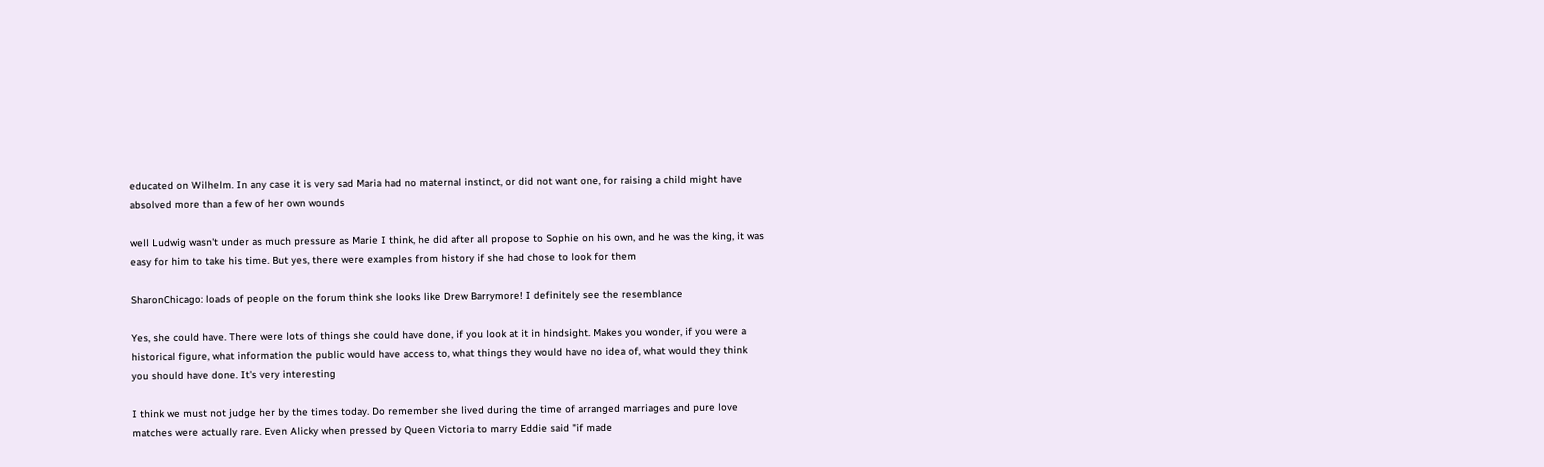educated on Wilhelm. In any case it is very sad Maria had no maternal instinct, or did not want one, for raising a child might have absolved more than a few of her own wounds

well Ludwig wasn't under as much pressure as Marie I think, he did after all propose to Sophie on his own, and he was the king, it was easy for him to take his time. But yes, there were examples from history if she had chose to look for them

SharonChicago: loads of people on the forum think she looks like Drew Barrymore! I definitely see the resemblance

Yes, she could have. There were lots of things she could have done, if you look at it in hindsight. Makes you wonder, if you were a historical figure, what information the public would have access to, what things they would have no idea of, what would they think you should have done. It's very interesting

I think we must not judge her by the times today. Do remember she lived during the time of arranged marriages and pure love matches were actually rare. Even Alicky when pressed by Queen Victoria to marry Eddie said "if made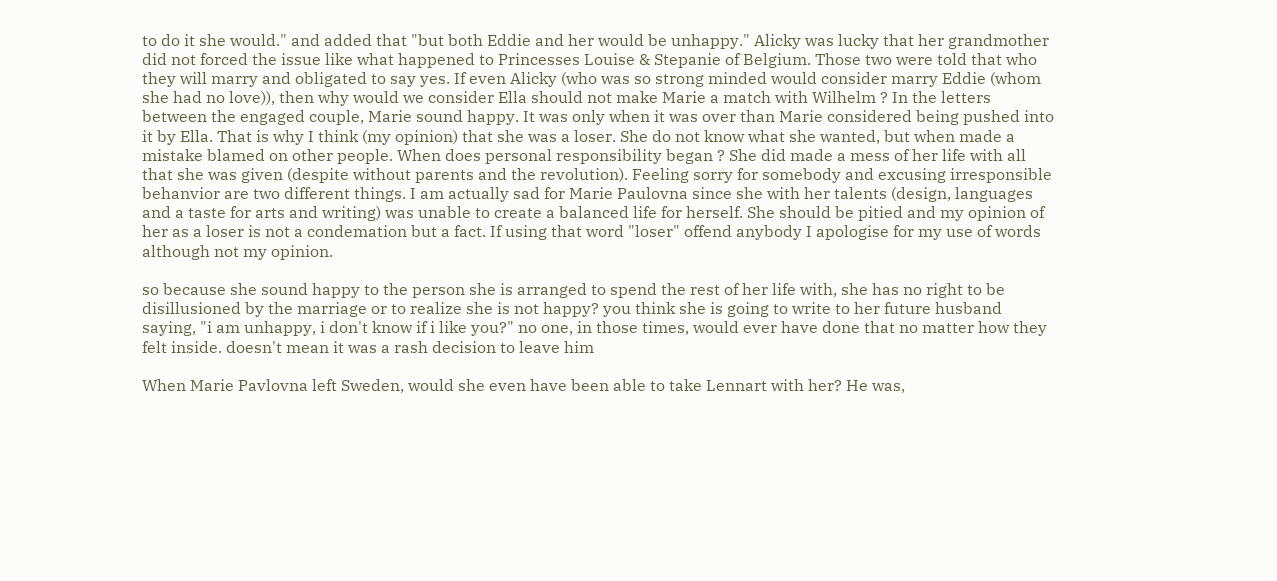to do it she would." and added that "but both Eddie and her would be unhappy." Alicky was lucky that her grandmother did not forced the issue like what happened to Princesses Louise & Stepanie of Belgium. Those two were told that who they will marry and obligated to say yes. If even Alicky (who was so strong minded would consider marry Eddie (whom she had no love)), then why would we consider Ella should not make Marie a match with Wilhelm ? In the letters between the engaged couple, Marie sound happy. It was only when it was over than Marie considered being pushed into it by Ella. That is why I think (my opinion) that she was a loser. She do not know what she wanted, but when made a mistake blamed on other people. When does personal responsibility began ? She did made a mess of her life with all that she was given (despite without parents and the revolution). Feeling sorry for somebody and excusing irresponsible behanvior are two different things. I am actually sad for Marie Paulovna since she with her talents (design, languages and a taste for arts and writing) was unable to create a balanced life for herself. She should be pitied and my opinion of her as a loser is not a condemation but a fact. If using that word "loser" offend anybody I apologise for my use of words although not my opinion.

so because she sound happy to the person she is arranged to spend the rest of her life with, she has no right to be disillusioned by the marriage or to realize she is not happy? you think she is going to write to her future husband saying, "i am unhappy, i don't know if i like you?" no one, in those times, would ever have done that no matter how they felt inside. doesn't mean it was a rash decision to leave him

When Marie Pavlovna left Sweden, would she even have been able to take Lennart with her? He was,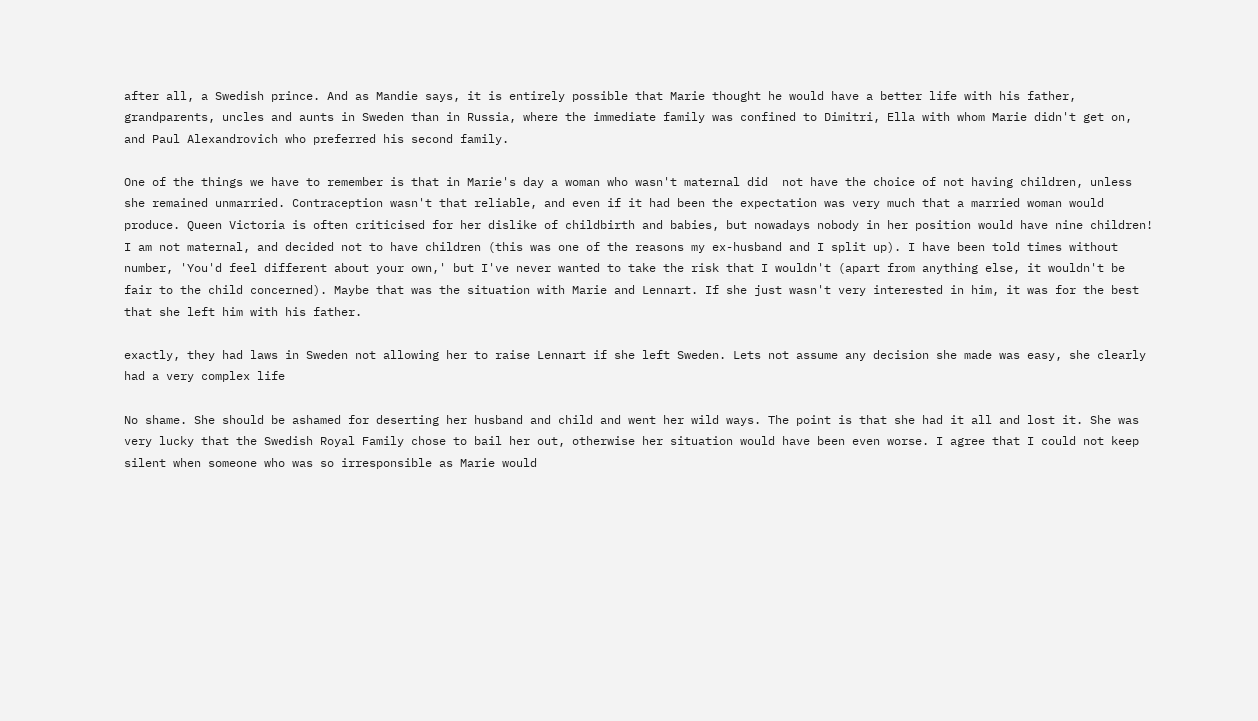after all, a Swedish prince. And as Mandie says, it is entirely possible that Marie thought he would have a better life with his father, grandparents, uncles and aunts in Sweden than in Russia, where the immediate family was confined to Dimitri, Ella with whom Marie didn't get on, and Paul Alexandrovich who preferred his second family.

One of the things we have to remember is that in Marie's day a woman who wasn't maternal did  not have the choice of not having children, unless she remained unmarried. Contraception wasn't that reliable, and even if it had been the expectation was very much that a married woman would produce. Queen Victoria is often criticised for her dislike of childbirth and babies, but nowadays nobody in her position would have nine children! I am not maternal, and decided not to have children (this was one of the reasons my ex-husband and I split up). I have been told times without number, 'You'd feel different about your own,' but I've never wanted to take the risk that I wouldn't (apart from anything else, it wouldn't be fair to the child concerned). Maybe that was the situation with Marie and Lennart. If she just wasn't very interested in him, it was for the best that she left him with his father.

exactly, they had laws in Sweden not allowing her to raise Lennart if she left Sweden. Lets not assume any decision she made was easy, she clearly had a very complex life

No shame. She should be ashamed for deserting her husband and child and went her wild ways. The point is that she had it all and lost it. She was very lucky that the Swedish Royal Family chose to bail her out, otherwise her situation would have been even worse. I agree that I could not keep silent when someone who was so irresponsible as Marie would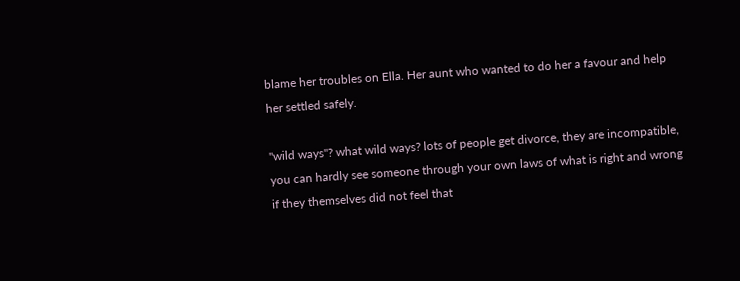blame her troubles on Ella. Her aunt who wanted to do her a favour and help her settled safely.

"wild ways"? what wild ways? lots of people get divorce, they are incompatible, you can hardly see someone through your own laws of what is right and wrong if they themselves did not feel that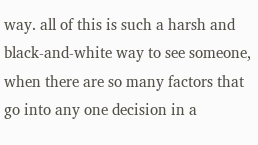way. all of this is such a harsh and black-and-white way to see someone, when there are so many factors that go into any one decision in a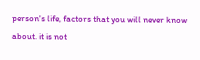person's life, factors that you will never know about. it is not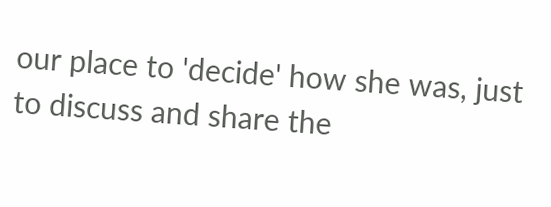our place to 'decide' how she was, just to discuss and share the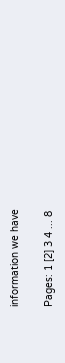information we have

Pages: 1 [2] 3 4 ... 8